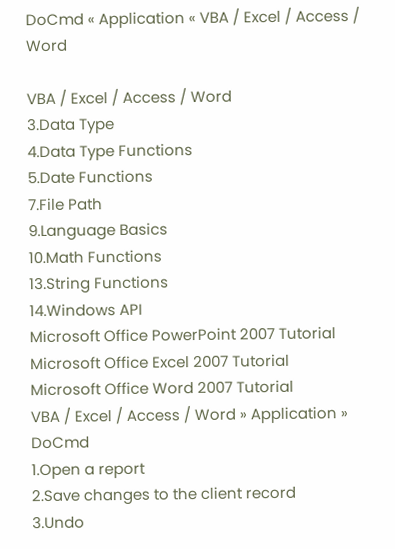DoCmd « Application « VBA / Excel / Access / Word

VBA / Excel / Access / Word
3.Data Type
4.Data Type Functions
5.Date Functions
7.File Path
9.Language Basics
10.Math Functions
13.String Functions
14.Windows API
Microsoft Office PowerPoint 2007 Tutorial
Microsoft Office Excel 2007 Tutorial
Microsoft Office Word 2007 Tutorial
VBA / Excel / Access / Word » Application » DoCmd
1.Open a report
2.Save changes to the client record
3.Undo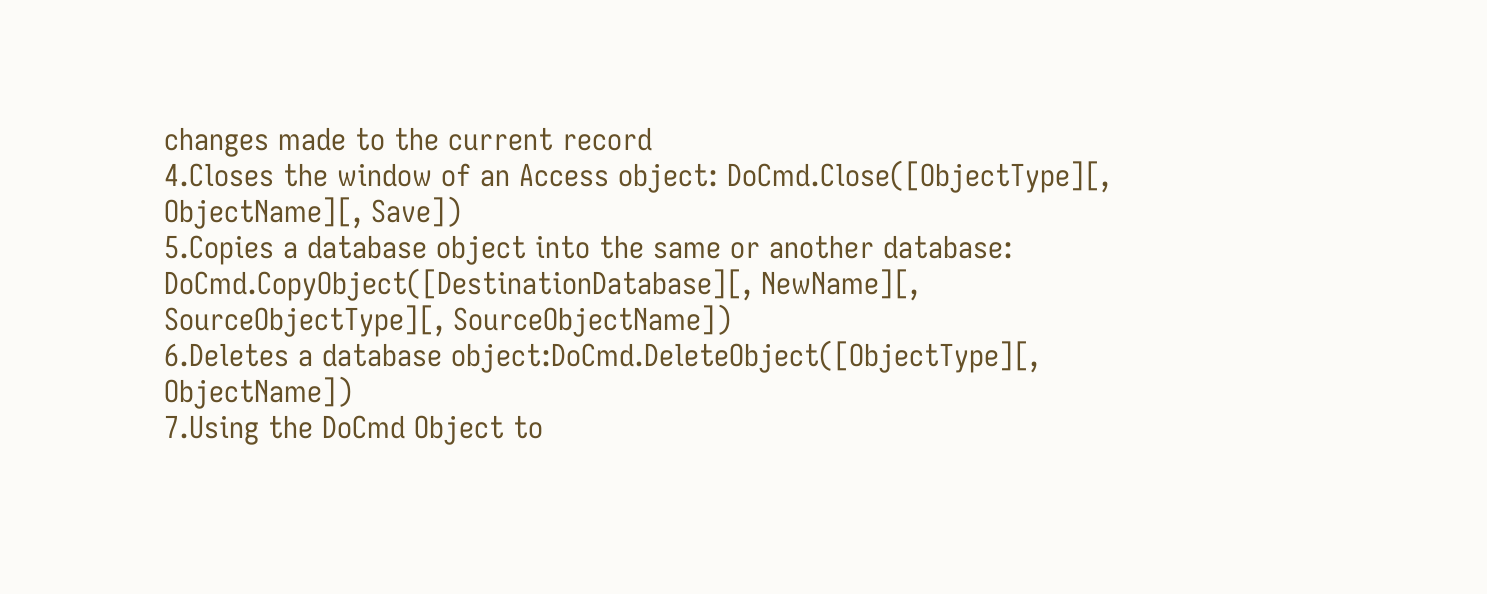changes made to the current record
4.Closes the window of an Access object: DoCmd.Close([ObjectType][, ObjectName][, Save])
5.Copies a database object into the same or another database: DoCmd.CopyObject([DestinationDatabase][, NewName][, SourceObjectType][, SourceObjectName])
6.Deletes a database object:DoCmd.DeleteObject([ObjectType][, ObjectName])
7.Using the DoCmd Object to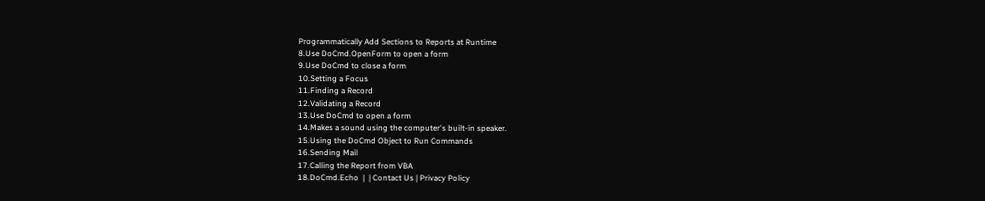Programmatically Add Sections to Reports at Runtime
8.Use DoCmd.OpenForm to open a form
9.Use DoCmd to close a form
10.Setting a Focus
11.Finding a Record
12.Validating a Record
13.Use DoCmd to open a form
14.Makes a sound using the computer's built-in speaker.
15.Using the DoCmd Object to Run Commands
16.Sending Mail
17.Calling the Report from VBA
18.DoCmd.Echo  |  | Contact Us | Privacy Policy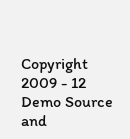Copyright 2009 - 12 Demo Source and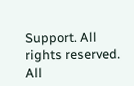Support. All rights reserved.
All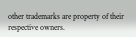other trademarks are property of their respective owners.